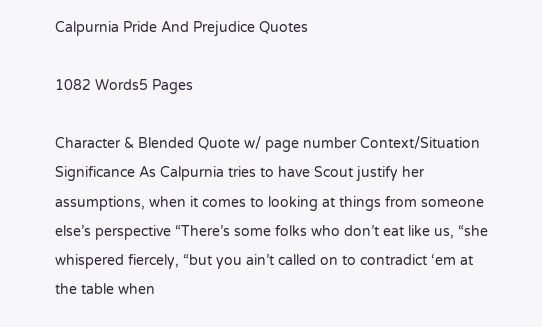Calpurnia Pride And Prejudice Quotes

1082 Words5 Pages

Character & Blended Quote w/ page number Context/Situation Significance As Calpurnia tries to have Scout justify her assumptions, when it comes to looking at things from someone else’s perspective “There’s some folks who don’t eat like us, “she whispered fiercely, “but you ain’t called on to contradict ‘em at the table when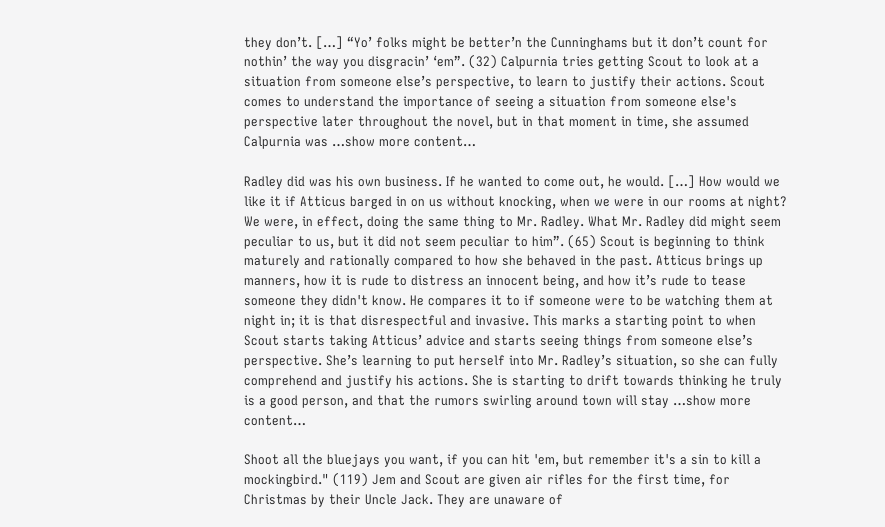they don’t. […] “Yo’ folks might be better’n the Cunninghams but it don’t count for nothin’ the way you disgracin’ ‘em”. (32) Calpurnia tries getting Scout to look at a situation from someone else’s perspective, to learn to justify their actions. Scout comes to understand the importance of seeing a situation from someone else's perspective later throughout the novel, but in that moment in time, she assumed Calpurnia was …show more content…

Radley did was his own business. If he wanted to come out, he would. […] How would we like it if Atticus barged in on us without knocking, when we were in our rooms at night? We were, in effect, doing the same thing to Mr. Radley. What Mr. Radley did might seem peculiar to us, but it did not seem peculiar to him”. (65) Scout is beginning to think maturely and rationally compared to how she behaved in the past. Atticus brings up manners, how it is rude to distress an innocent being, and how it’s rude to tease someone they didn't know. He compares it to if someone were to be watching them at night in; it is that disrespectful and invasive. This marks a starting point to when Scout starts taking Atticus’ advice and starts seeing things from someone else’s perspective. She’s learning to put herself into Mr. Radley’s situation, so she can fully comprehend and justify his actions. She is starting to drift towards thinking he truly is a good person, and that the rumors swirling around town will stay …show more content…

Shoot all the bluejays you want, if you can hit 'em, but remember it's a sin to kill a mockingbird." (119) Jem and Scout are given air rifles for the first time, for Christmas by their Uncle Jack. They are unaware of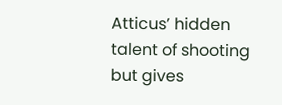Atticus’ hidden talent of shooting but gives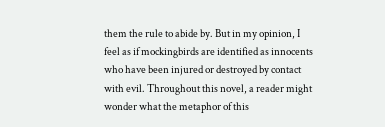them the rule to abide by. But in my opinion, I feel as if mockingbirds are identified as innocents who have been injured or destroyed by contact with evil. Throughout this novel, a reader might wonder what the metaphor of this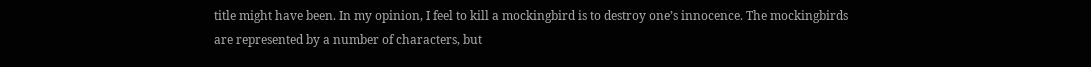title might have been. In my opinion, I feel to kill a mockingbird is to destroy one’s innocence. The mockingbirds are represented by a number of characters, but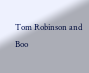Tom Robinson and Boo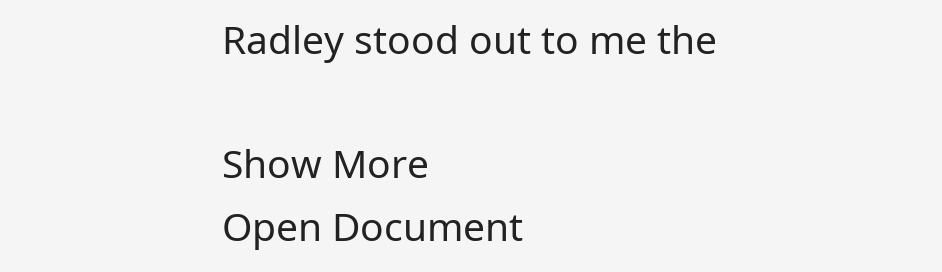Radley stood out to me the

Show More
Open Document